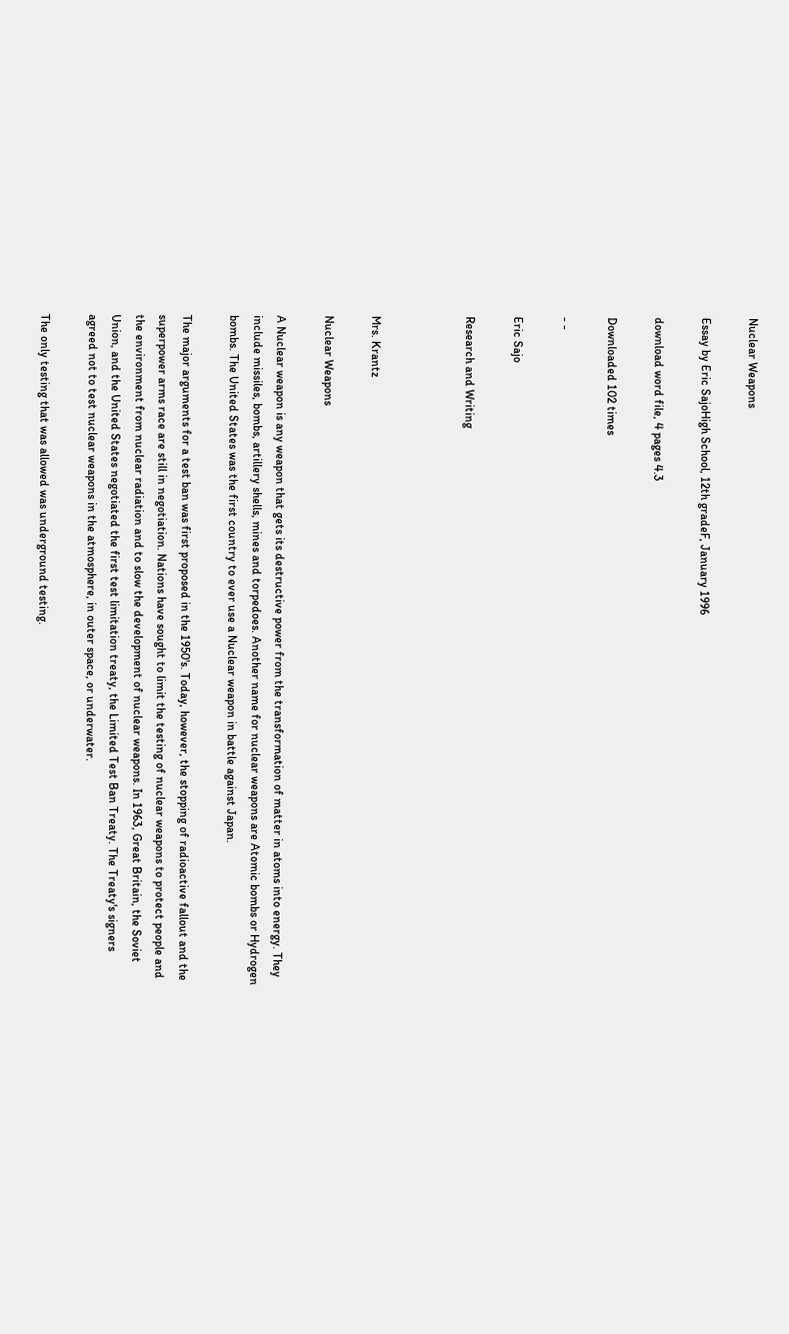Nuclear Weapons

Essay by Eric SajoHigh School, 12th gradeF, January 1996

download word file, 4 pages 4.3

Downloaded 102 times

- -

Eric Sajo

Research and Writing



Mrs. Krantz

Nuclear Weapons

A Nuclear weapon is any weapon that gets its destructive power from the transformation of matter in atoms into energy. They include missiles, bombs, artillery shells, mines and torpedoes. Another name for nuclear weapons are Atomic bombs or Hydrogen bombs. The United States was the first country to ever use a Nuclear weapon in battle against Japan.

The major arguments for a test ban was first proposed in the 1950's. Today, however, the stopping of radioactive fallout and the superpower arms race are still in negotiation. Nations have sought to limit the testing of nuclear weapons to protect people and the environment from nuclear radiation and to slow the development of nuclear weapons. In 1963, Great Britain, the Soviet Union, and the United States negotiated the first test limitation treaty, the Limited Test Ban Treaty. The Treaty's signers agreed not to test nuclear weapons in the atmosphere, in outer space, or underwater.

The only testing that was allowed was underground testing.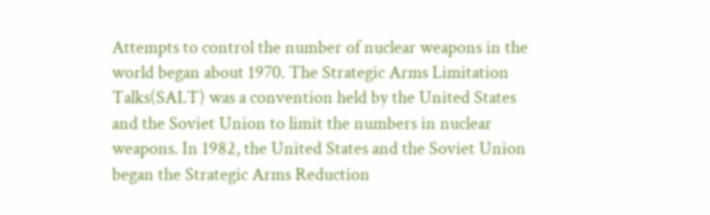Attempts to control the number of nuclear weapons in the world began about 1970. The Strategic Arms Limitation Talks(SALT) was a convention held by the United States and the Soviet Union to limit the numbers in nuclear weapons. In 1982, the United States and the Soviet Union began the Strategic Arms Reduction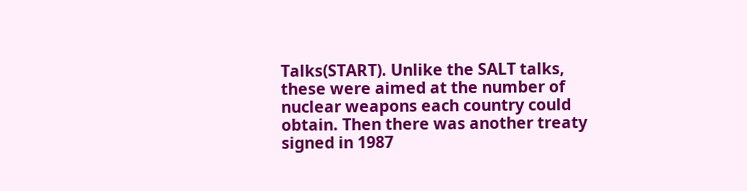Talks(START). Unlike the SALT talks, these were aimed at the number of nuclear weapons each country could obtain. Then there was another treaty signed in 1987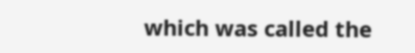which was called the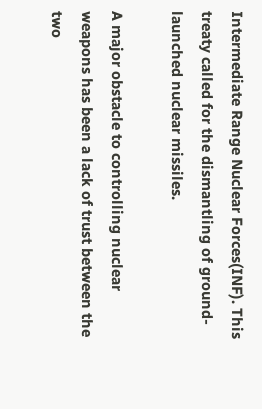Intermediate Range Nuclear Forces(INF). This treaty called for the dismantling of ground-launched nuclear missiles.

A major obstacle to controlling nuclear weapons has been a lack of trust between the two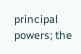principal powers; the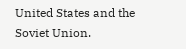United States and the Soviet Union.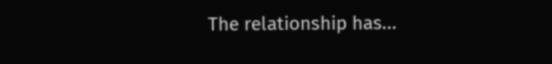The relationship has...